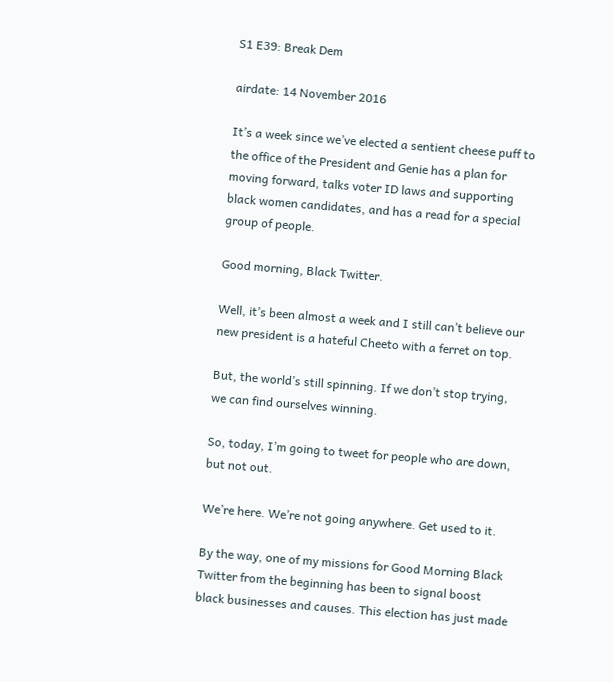S1 E39: Break Dem

airdate: 14 November 2016

It’s a week since we’ve elected a sentient cheese puff to the office of the President and Genie has a plan for moving forward, talks voter ID laws and supporting black women candidates, and has a read for a special group of people.

Good morning, Black Twitter.

Well, it’s been almost a week and I still can’t believe our new president is a hateful Cheeto with a ferret on top.

But, the world’s still spinning. If we don’t stop trying, we can find ourselves winning.

So, today, I’m going to tweet for people who are down, but not out.

We’re here. We’re not going anywhere. Get used to it.

By the way, one of my missions for Good Morning Black Twitter from the beginning has been to signal boost black businesses and causes. This election has just made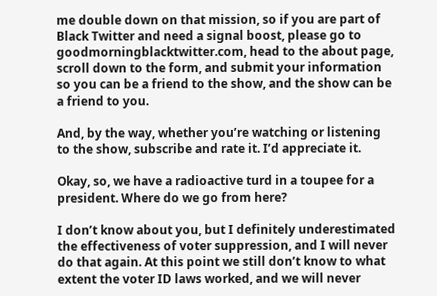me double down on that mission, so if you are part of Black Twitter and need a signal boost, please go to goodmorningblacktwitter.com, head to the about page, scroll down to the form, and submit your information so you can be a friend to the show, and the show can be a friend to you.

And, by the way, whether you’re watching or listening to the show, subscribe and rate it. I’d appreciate it.

Okay, so, we have a radioactive turd in a toupee for a president. Where do we go from here?

I don’t know about you, but I definitely underestimated the effectiveness of voter suppression, and I will never do that again. At this point we still don’t know to what extent the voter ID laws worked, and we will never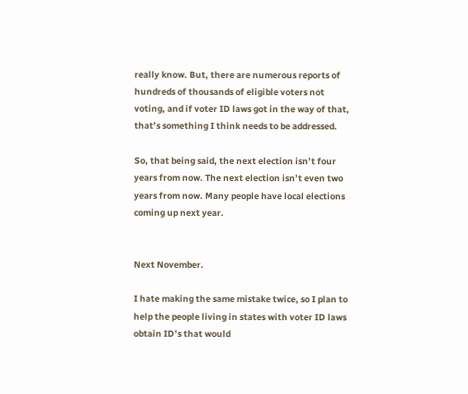really know. But, there are numerous reports of hundreds of thousands of eligible voters not voting, and if voter ID laws got in the way of that, that’s something I think needs to be addressed.

So, that being said, the next election isn’t four years from now. The next election isn’t even two years from now. Many people have local elections coming up next year.


Next November.

I hate making the same mistake twice, so I plan to help the people living in states with voter ID laws obtain ID’s that would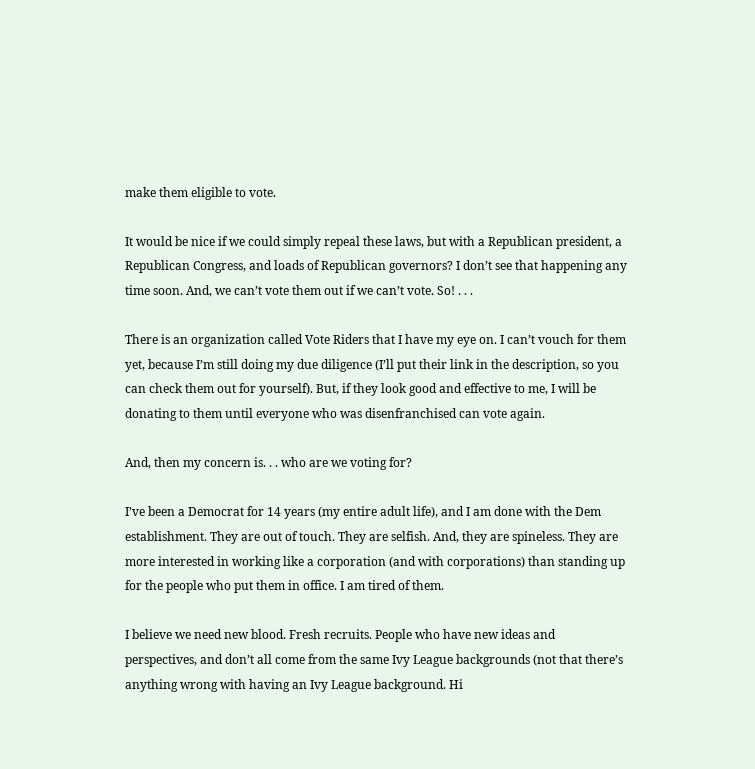make them eligible to vote.

It would be nice if we could simply repeal these laws, but with a Republican president, a Republican Congress, and loads of Republican governors? I don’t see that happening any time soon. And, we can’t vote them out if we can’t vote. So! . . .

There is an organization called Vote Riders that I have my eye on. I can’t vouch for them yet, because I’m still doing my due diligence (I’ll put their link in the description, so you can check them out for yourself). But, if they look good and effective to me, I will be donating to them until everyone who was disenfranchised can vote again.

And, then my concern is. . . who are we voting for?

I’ve been a Democrat for 14 years (my entire adult life), and I am done with the Dem establishment. They are out of touch. They are selfish. And, they are spineless. They are more interested in working like a corporation (and with corporations) than standing up for the people who put them in office. I am tired of them.

I believe we need new blood. Fresh recruits. People who have new ideas and perspectives, and don’t all come from the same Ivy League backgrounds (not that there’s anything wrong with having an Ivy League background. Hi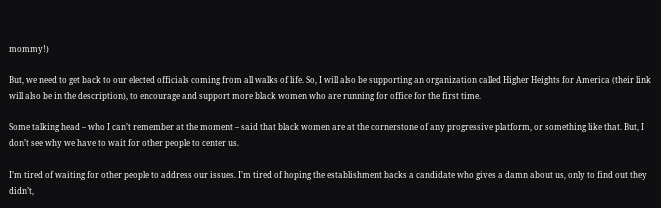mommy!)

But, we need to get back to our elected officials coming from all walks of life. So, I will also be supporting an organization called Higher Heights for America (their link will also be in the description), to encourage and support more black women who are running for office for the first time.

Some talking head – who I can’t remember at the moment – said that black women are at the cornerstone of any progressive platform, or something like that. But, I don’t see why we have to wait for other people to center us.

I’m tired of waiting for other people to address our issues. I’m tired of hoping the establishment backs a candidate who gives a damn about us, only to find out they didn’t,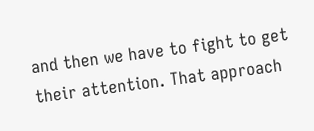and then we have to fight to get their attention. That approach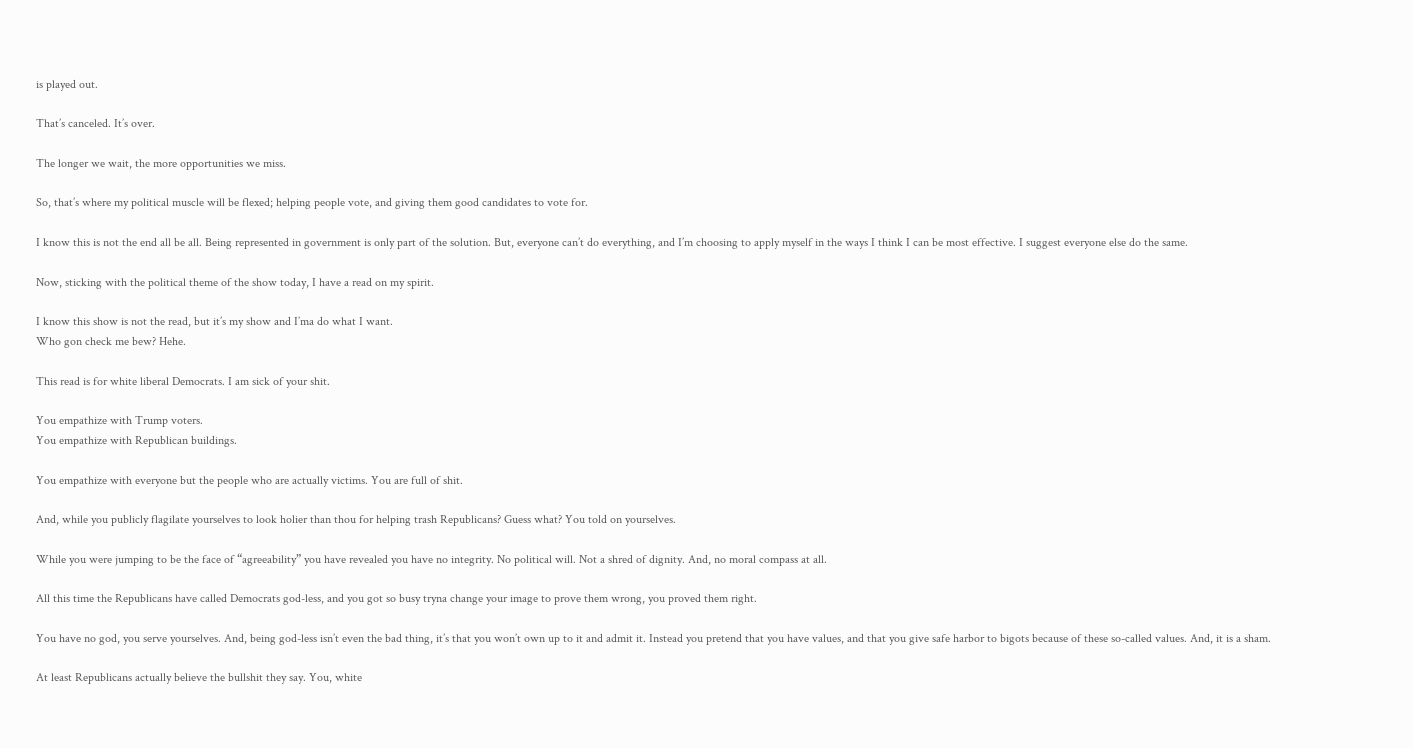is played out.

That’s canceled. It’s over.

The longer we wait, the more opportunities we miss.

So, that’s where my political muscle will be flexed; helping people vote, and giving them good candidates to vote for.

I know this is not the end all be all. Being represented in government is only part of the solution. But, everyone can’t do everything, and I’m choosing to apply myself in the ways I think I can be most effective. I suggest everyone else do the same.

Now, sticking with the political theme of the show today, I have a read on my spirit.

I know this show is not the read, but it’s my show and I’ma do what I want.
Who gon check me bew? Hehe.

This read is for white liberal Democrats. I am sick of your shit.

You empathize with Trump voters.
You empathize with Republican buildings.

You empathize with everyone but the people who are actually victims. You are full of shit.

And, while you publicly flagilate yourselves to look holier than thou for helping trash Republicans? Guess what? You told on yourselves.

While you were jumping to be the face of “agreeability” you have revealed you have no integrity. No political will. Not a shred of dignity. And, no moral compass at all.

All this time the Republicans have called Democrats god-less, and you got so busy tryna change your image to prove them wrong, you proved them right.

You have no god, you serve yourselves. And, being god-less isn’t even the bad thing, it’s that you won’t own up to it and admit it. Instead you pretend that you have values, and that you give safe harbor to bigots because of these so-called values. And, it is a sham.

At least Republicans actually believe the bullshit they say. You, white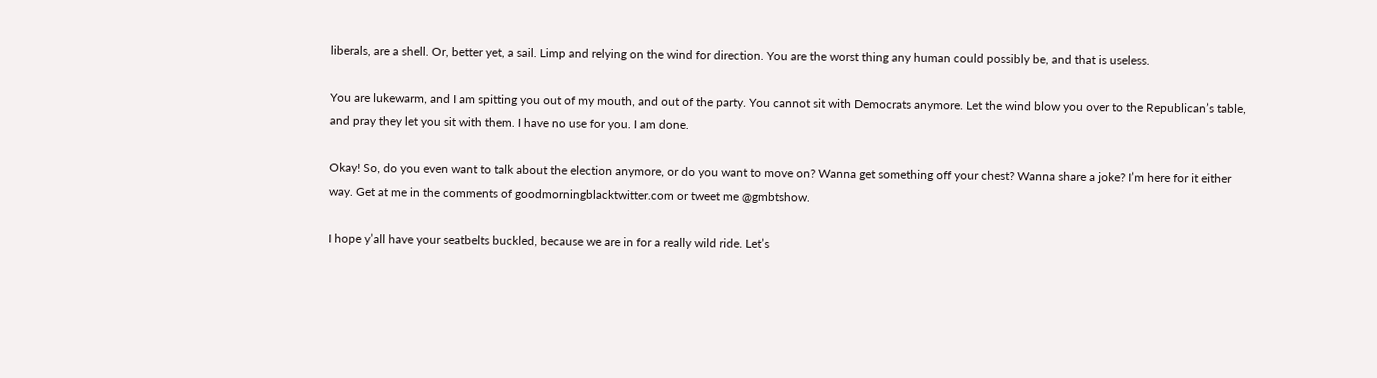liberals, are a shell. Or, better yet, a sail. Limp and relying on the wind for direction. You are the worst thing any human could possibly be, and that is useless.

You are lukewarm, and I am spitting you out of my mouth, and out of the party. You cannot sit with Democrats anymore. Let the wind blow you over to the Republican’s table, and pray they let you sit with them. I have no use for you. I am done.

Okay! So, do you even want to talk about the election anymore, or do you want to move on? Wanna get something off your chest? Wanna share a joke? I’m here for it either way. Get at me in the comments of goodmorningblacktwitter.com or tweet me @gmbtshow.

I hope y’all have your seatbelts buckled, because we are in for a really wild ride. Let’s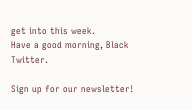get into this week.
Have a good morning, Black Twitter.

Sign up for our newsletter!